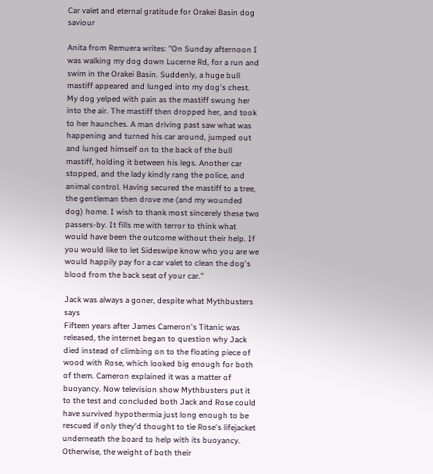Car valet and eternal gratitude for Orakei Basin dog saviour

Anita from Remuera writes: "On Sunday afternoon I was walking my dog down Lucerne Rd, for a run and swim in the Orakei Basin. Suddenly, a huge bull mastiff appeared and lunged into my dog's chest. My dog yelped with pain as the mastiff swung her into the air. The mastiff then dropped her, and took to her haunches. A man driving past saw what was happening and turned his car around, jumped out and lunged himself on to the back of the bull mastiff, holding it between his legs. Another car stopped, and the lady kindly rang the police, and animal control. Having secured the mastiff to a tree, the gentleman then drove me (and my wounded dog) home. I wish to thank most sincerely these two passers-by. It fills me with terror to think what would have been the outcome without their help. If you would like to let Sideswipe know who you are we would happily pay for a car valet to clean the dog's blood from the back seat of your car."

Jack was always a goner, despite what Mythbusters says
Fifteen years after James Cameron's Titanic was released, the internet began to question why Jack died instead of climbing on to the floating piece of wood with Rose, which looked big enough for both of them. Cameron explained it was a matter of buoyancy. Now television show Mythbusters put it to the test and concluded both Jack and Rose could have survived hypothermia just long enough to be rescued if only they'd thought to tie Rose's lifejacket underneath the board to help with its buoyancy. Otherwise, the weight of both their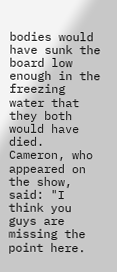bodies would have sunk the board low enough in the freezing water that they both would have died. Cameron, who appeared on the show, said: "I think you guys are missing the point here.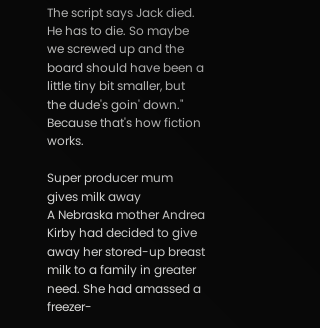The script says Jack died. He has to die. So maybe we screwed up and the board should have been a little tiny bit smaller, but the dude's goin' down." Because that's how fiction works.

Super producer mum gives milk away
A Nebraska mother Andrea Kirby had decided to give away her stored-up breast milk to a family in greater need. She had amassed a freezer-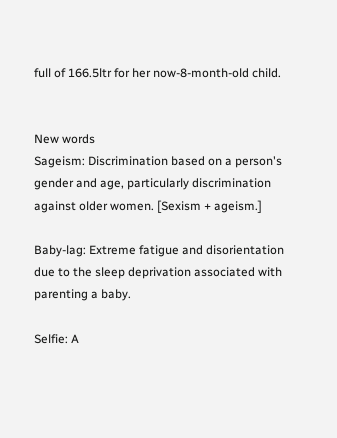full of 166.5ltr for her now-8-month-old child.


New words
Sageism: Discrimination based on a person's gender and age, particularly discrimination against older women. [Sexism + ageism.]

Baby-lag: Extreme fatigue and disorientation due to the sleep deprivation associated with parenting a baby.

Selfie: A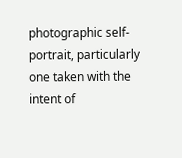photographic self-portrait, particularly one taken with the intent of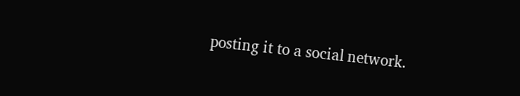posting it to a social network.